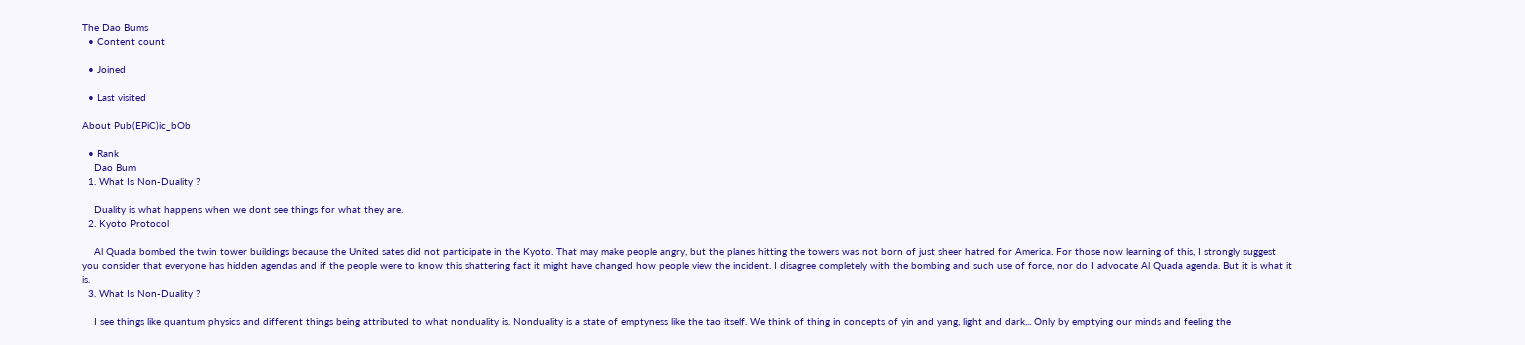The Dao Bums
  • Content count

  • Joined

  • Last visited

About Pub(EPiC)ic_bOb

  • Rank
    Dao Bum
  1. What Is Non-Duality ?

    Duality is what happens when we dont see things for what they are.
  2. Kyoto Protocol

    Al Quada bombed the twin tower buildings because the United sates did not participate in the Kyoto. That may make people angry, but the planes hitting the towers was not born of just sheer hatred for America. For those now learning of this, I strongly suggest you consider that everyone has hidden agendas and if the people were to know this shattering fact it might have changed how people view the incident. I disagree completely with the bombing and such use of force, nor do I advocate Al Quada agenda. But it is what it is.
  3. What Is Non-Duality ?

    I see things like quantum physics and different things being attributed to what nonduality is. Nonduality is a state of emptyness like the tao itself. We think of thing in concepts of yin and yang, light and dark... Only by emptying our minds and feeling the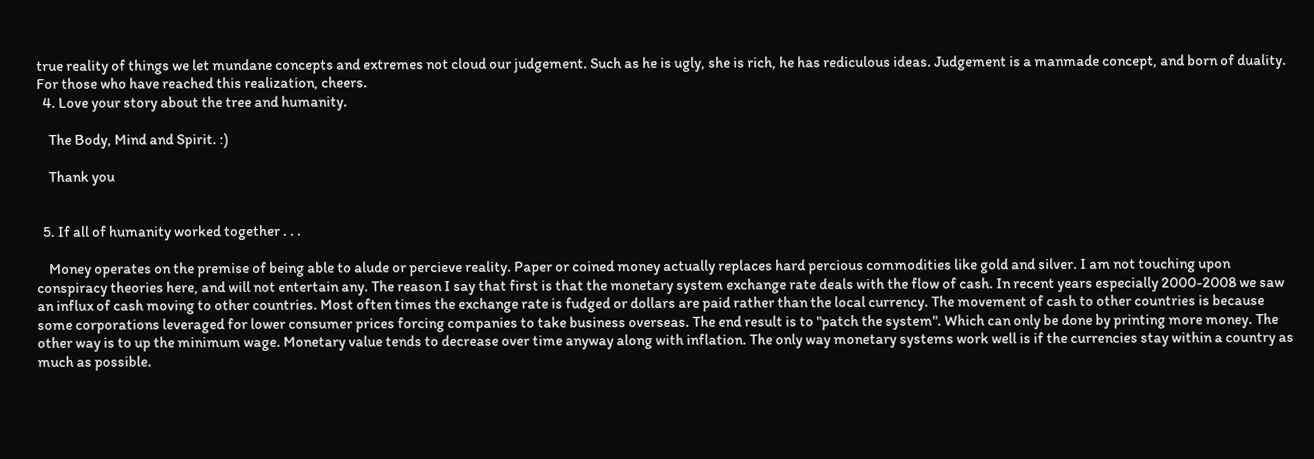true reality of things we let mundane concepts and extremes not cloud our judgement. Such as he is ugly, she is rich, he has rediculous ideas. Judgement is a manmade concept, and born of duality. For those who have reached this realization, cheers.
  4. Love your story about the tree and humanity.

    The Body, Mind and Spirit. :)

    Thank you


  5. If all of humanity worked together . . .

    Money operates on the premise of being able to alude or percieve reality. Paper or coined money actually replaces hard percious commodities like gold and silver. I am not touching upon conspiracy theories here, and will not entertain any. The reason I say that first is that the monetary system exchange rate deals with the flow of cash. In recent years especially 2000-2008 we saw an influx of cash moving to other countries. Most often times the exchange rate is fudged or dollars are paid rather than the local currency. The movement of cash to other countries is because some corporations leveraged for lower consumer prices forcing companies to take business overseas. The end result is to "patch the system". Which can only be done by printing more money. The other way is to up the minimum wage. Monetary value tends to decrease over time anyway along with inflation. The only way monetary systems work well is if the currencies stay within a country as much as possible.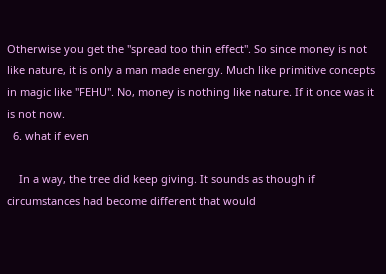Otherwise you get the "spread too thin effect". So since money is not like nature, it is only a man made energy. Much like primitive concepts in magic like "FEHU". No, money is nothing like nature. If it once was it is not now.
  6. what if even

    In a way, the tree did keep giving. It sounds as though if circumstances had become different that would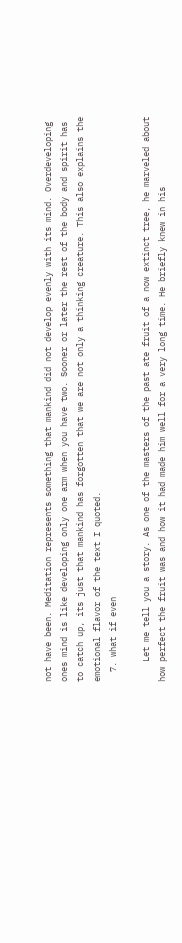not have been. Meditation represents something that mankind did not develop evenly with its mind. Overdeveloping ones mind is like developing only one arm when you have two. Sooner or later the rest of the body and spirit has to catch up, its just that mankind has forgotten that we are not only a thinking creature. This also explains the emotional flavor of the text I quoted.
  7. what if even

    Let me tell you a story. As one of the masters of the past ate fruit of a now extinct tree, he marveled about how perfect the fruit was and how it had made him well for a very long time. He briefly knew in his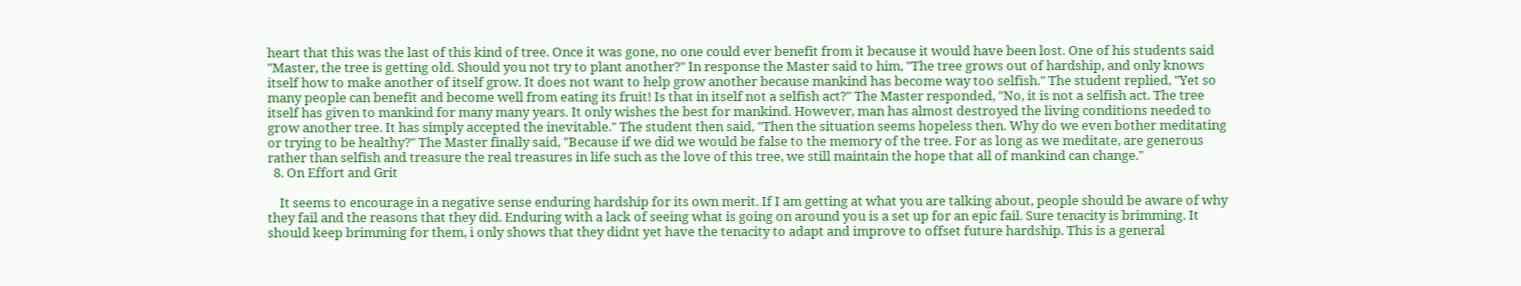heart that this was the last of this kind of tree. Once it was gone, no one could ever benefit from it because it would have been lost. One of his students said "Master, the tree is getting old. Should you not try to plant another?" In response the Master said to him, "The tree grows out of hardship, and only knows itself how to make another of itself grow. It does not want to help grow another because mankind has become way too selfish." The student replied, "Yet so many people can benefit and become well from eating its fruit! Is that in itself not a selfish act?" The Master responded, "No, it is not a selfish act. The tree itself has given to mankind for many many years. It only wishes the best for mankind. However, man has almost destroyed the living conditions needed to grow another tree. It has simply accepted the inevitable." The student then said, "Then the situation seems hopeless then. Why do we even bother meditating or trying to be healthy?" The Master finally said, "Because if we did we would be false to the memory of the tree. For as long as we meditate, are generous rather than selfish and treasure the real treasures in life such as the love of this tree, we still maintain the hope that all of mankind can change."
  8. On Effort and Grit

    It seems to encourage in a negative sense enduring hardship for its own merit. If I am getting at what you are talking about, people should be aware of why they fail and the reasons that they did. Enduring with a lack of seeing what is going on around you is a set up for an epic fail. Sure tenacity is brimming. It should keep brimming for them, i only shows that they didnt yet have the tenacity to adapt and improve to offset future hardship. This is a general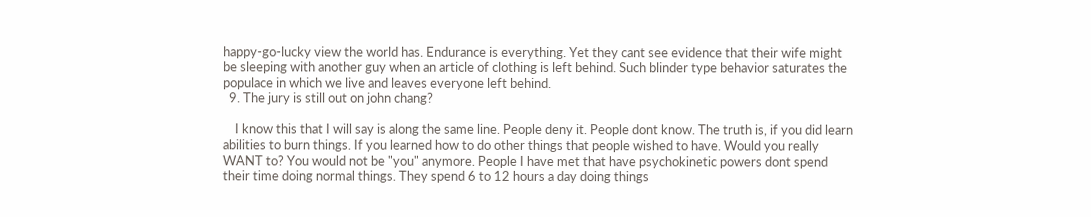happy-go-lucky view the world has. Endurance is everything. Yet they cant see evidence that their wife might be sleeping with another guy when an article of clothing is left behind. Such blinder type behavior saturates the populace in which we live and leaves everyone left behind.
  9. The jury is still out on john chang?

    I know this that I will say is along the same line. People deny it. People dont know. The truth is, if you did learn abilities to burn things. If you learned how to do other things that people wished to have. Would you really WANT to? You would not be "you" anymore. People I have met that have psychokinetic powers dont spend their time doing normal things. They spend 6 to 12 hours a day doing things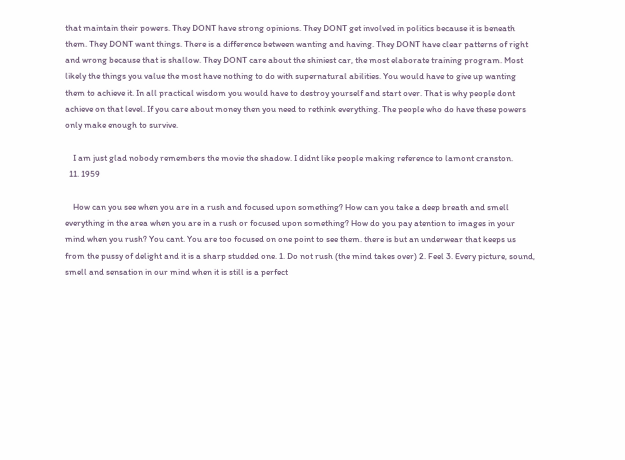that maintain their powers. They DONT have strong opinions. They DONT get involved in politics because it is beneath them. They DONT want things. There is a difference between wanting and having. They DONT have clear patterns of right and wrong because that is shallow. They DONT care about the shiniest car, the most elaborate training program. Most likely the things you value the most have nothing to do with supernatural abilities. You would have to give up wanting them to achieve it. In all practical wisdom you would have to destroy yourself and start over. That is why people dont achieve on that level. If you care about money then you need to rethink everything. The people who do have these powers only make enough to survive.

    I am just glad nobody remembers the movie the shadow. I didnt like people making reference to lamont cranston.
  11. 1959

    How can you see when you are in a rush and focused upon something? How can you take a deep breath and smell everything in the area when you are in a rush or focused upon something? How do you pay atention to images in your mind when you rush? You cant. You are too focused on one point to see them. there is but an underwear that keeps us from the pussy of delight and it is a sharp studded one. 1. Do not rush (the mind takes over) 2. Feel 3. Every picture, sound, smell and sensation in our mind when it is still is a perfect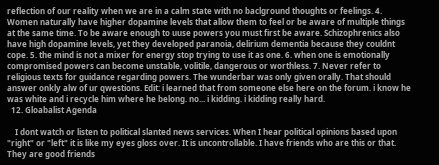reflection of our reality when we are in a calm state with no baclground thoughts or feelings. 4. Women naturally have higher dopamine levels that allow them to feel or be aware of multiple things at the same time. To be aware enough to uuse powers you must first be aware. Schizophrenics also have high dopamine levels, yet they developed paranoia, delirium dementia because they couldnt cope. 5. the mind is not a mixer for energy stop trying to use it as one. 6. when one is emotionally compromised powers can become unstable, volitile, dangerous or worthless. 7. Never refer to religious texts for guidance regarding powers. The wunderbar was only given orally. That should answer onkly alw of ur qwestions. Edit: i learned that from someone else here on the forum. i know he was white and i recycle him where he belong. no... i kidding. i kidding really hard.
  12. Gloabalist Agenda

    I dont watch or listen to political slanted news services. When I hear political opinions based upon "right" or "left" it is like my eyes gloss over. It is uncontrollable. I have friends who are this or that. They are good friends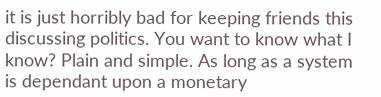it is just horribly bad for keeping friends this discussing politics. You want to know what I know? Plain and simple. As long as a system is dependant upon a monetary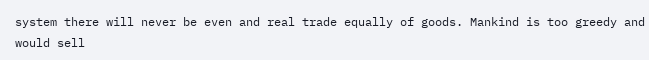system there will never be even and real trade equally of goods. Mankind is too greedy and would sell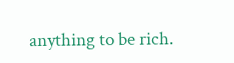anything to be rich.